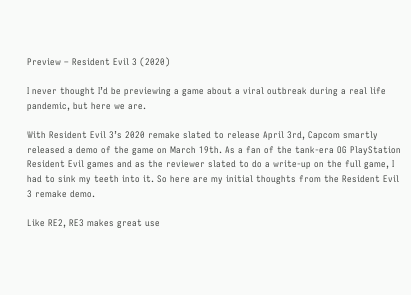Preview – Resident Evil 3 (2020)

I never thought I’d be previewing a game about a viral outbreak during a real life pandemic, but here we are.

With Resident Evil 3’s 2020 remake slated to release April 3rd, Capcom smartly released a demo of the game on March 19th. As a fan of the tank-era OG PlayStation Resident Evil games and as the reviewer slated to do a write-up on the full game, I had to sink my teeth into it. So here are my initial thoughts from the Resident Evil 3 remake demo.

Like RE2, RE3 makes great use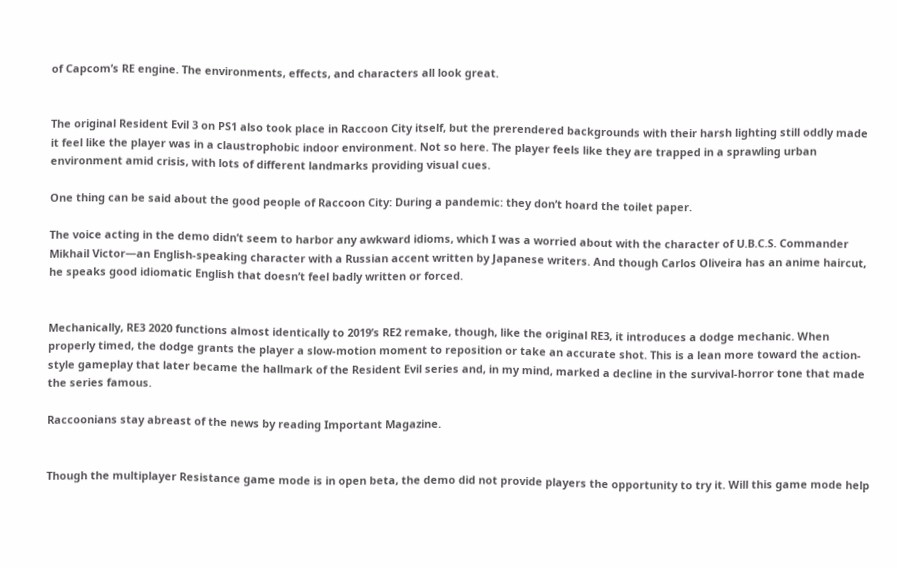of Capcom’s RE engine. The environments, effects, and characters all look great.


The original Resident Evil 3 on PS1 also took place in Raccoon City itself, but the prerendered backgrounds with their harsh lighting still oddly made it feel like the player was in a claustrophobic indoor environment. Not so here. The player feels like they are trapped in a sprawling urban environment amid crisis, with lots of different landmarks providing visual cues.

One thing can be said about the good people of Raccoon City: During a pandemic: they don’t hoard the toilet paper.

The voice acting in the demo didn’t seem to harbor any awkward idioms, which I was a worried about with the character of U.B.C.S. Commander Mikhail Victor—an English-speaking character with a Russian accent written by Japanese writers. And though Carlos Oliveira has an anime haircut, he speaks good idiomatic English that doesn’t feel badly written or forced.


Mechanically, RE3 2020 functions almost identically to 2019’s RE2 remake, though, like the original RE3, it introduces a dodge mechanic. When properly timed, the dodge grants the player a slow-motion moment to reposition or take an accurate shot. This is a lean more toward the action-style gameplay that later became the hallmark of the Resident Evil series and, in my mind, marked a decline in the survival-horror tone that made the series famous.

Raccoonians stay abreast of the news by reading Important Magazine.


Though the multiplayer Resistance game mode is in open beta, the demo did not provide players the opportunity to try it. Will this game mode help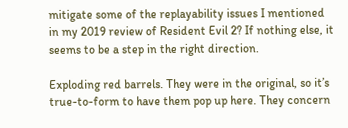mitigate some of the replayability issues I mentioned in my 2019 review of Resident Evil 2? If nothing else, it seems to be a step in the right direction.

Exploding red barrels. They were in the original, so it’s true-to-form to have them pop up here. They concern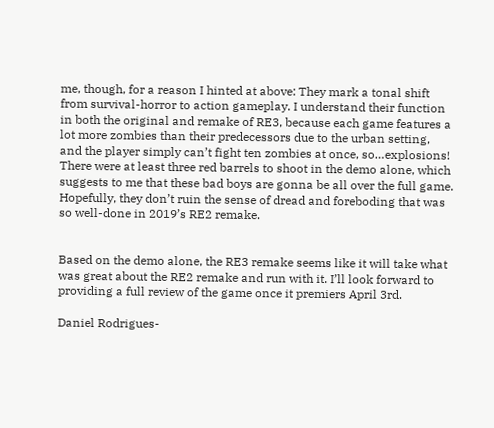me, though, for a reason I hinted at above: They mark a tonal shift from survival-horror to action gameplay. I understand their function in both the original and remake of RE3, because each game features a lot more zombies than their predecessors due to the urban setting, and the player simply can’t fight ten zombies at once, so…explosions! There were at least three red barrels to shoot in the demo alone, which suggests to me that these bad boys are gonna be all over the full game. Hopefully, they don’t ruin the sense of dread and foreboding that was so well-done in 2019’s RE2 remake.


Based on the demo alone, the RE3 remake seems like it will take what was great about the RE2 remake and run with it. I’ll look forward to providing a full review of the game once it premiers April 3rd.

Daniel Rodrigues-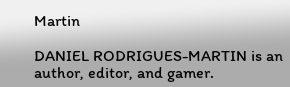Martin

DANIEL RODRIGUES-MARTIN is an author, editor, and gamer.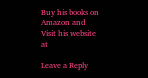Buy his books on Amazon and Visit his website at

Leave a Reply